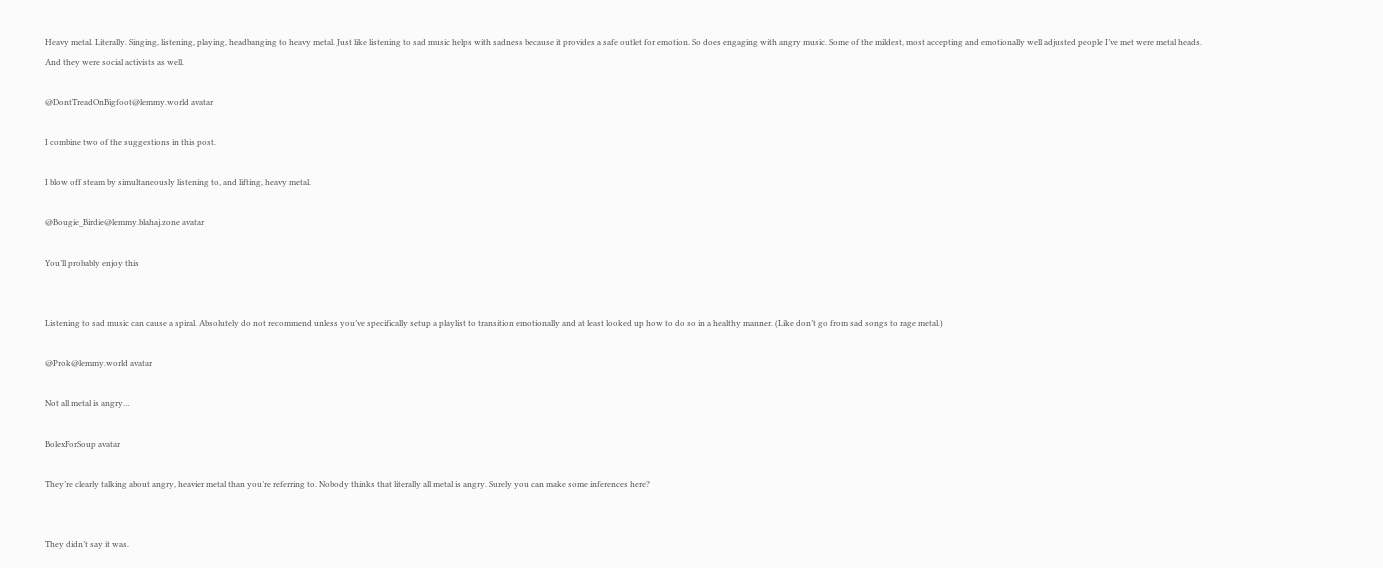Heavy metal. Literally. Singing, listening, playing, headbanging to heavy metal. Just like listening to sad music helps with sadness because it provides a safe outlet for emotion. So does engaging with angry music. Some of the mildest, most accepting and emotionally well adjusted people I’ve met were metal heads. And they were social activists as well.

@DontTreadOnBigfoot@lemmy.world avatar

I combine two of the suggestions in this post.

I blow off steam by simultaneously listening to, and lifting, heavy metal.

@Bougie_Birdie@lemmy.blahaj.zone avatar

You’ll probably enjoy this


Listening to sad music can cause a spiral. Absolutely do not recommend unless you’ve specifically setup a playlist to transition emotionally and at least looked up how to do so in a healthy manner. (Like don’t go from sad songs to rage metal.)

@Prok@lemmy.world avatar

Not all metal is angry…

BolexForSoup avatar

They’re clearly talking about angry, heavier metal than you’re referring to. Nobody thinks that literally all metal is angry. Surely you can make some inferences here?


They didn’t say it was.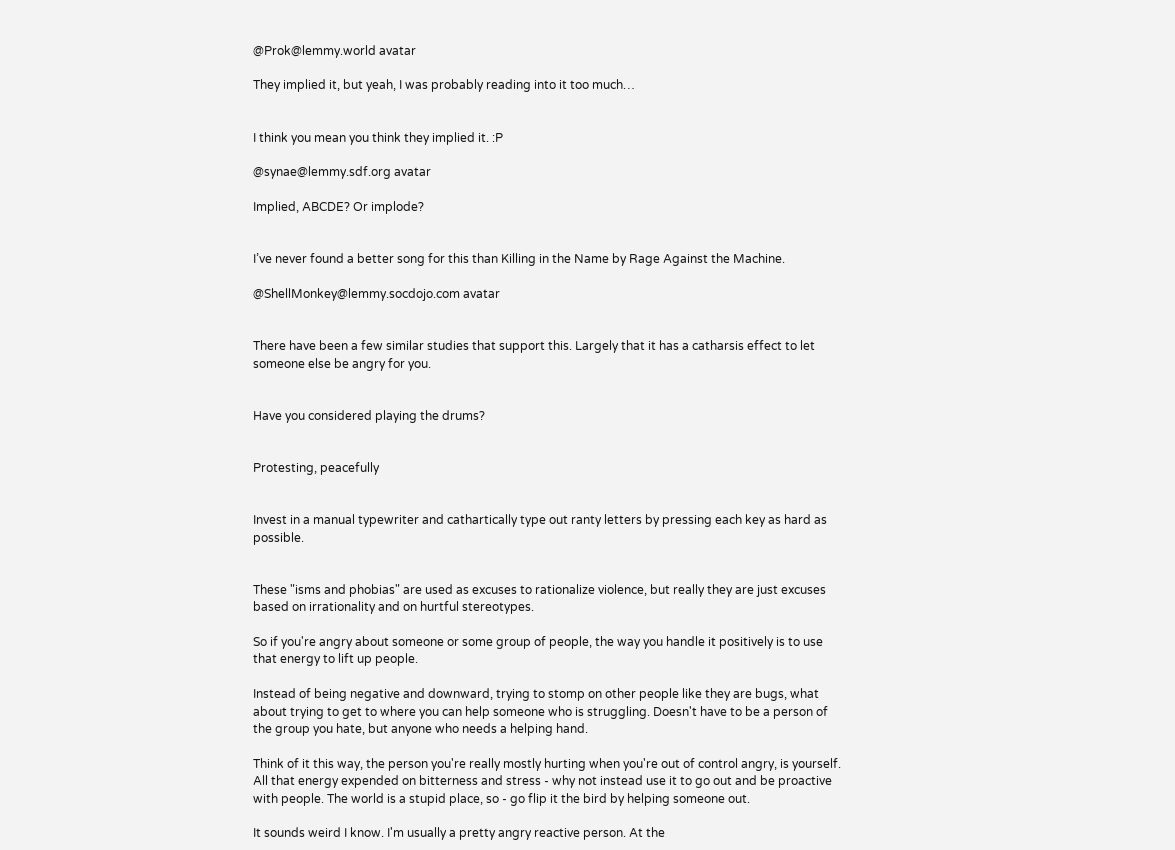@Prok@lemmy.world avatar

They implied it, but yeah, I was probably reading into it too much…


I think you mean you think they implied it. :P

@synae@lemmy.sdf.org avatar

Implied, ABCDE? Or implode?


I’ve never found a better song for this than Killing in the Name by Rage Against the Machine.

@ShellMonkey@lemmy.socdojo.com avatar


There have been a few similar studies that support this. Largely that it has a catharsis effect to let someone else be angry for you.


Have you considered playing the drums?


Protesting, peacefully


Invest in a manual typewriter and cathartically type out ranty letters by pressing each key as hard as possible.


These "isms and phobias" are used as excuses to rationalize violence, but really they are just excuses based on irrationality and on hurtful stereotypes.

So if you're angry about someone or some group of people, the way you handle it positively is to use that energy to lift up people.

Instead of being negative and downward, trying to stomp on other people like they are bugs, what about trying to get to where you can help someone who is struggling. Doesn't have to be a person of the group you hate, but anyone who needs a helping hand.

Think of it this way, the person you're really mostly hurting when you're out of control angry, is yourself. All that energy expended on bitterness and stress - why not instead use it to go out and be proactive with people. The world is a stupid place, so - go flip it the bird by helping someone out.

It sounds weird I know. I'm usually a pretty angry reactive person. At the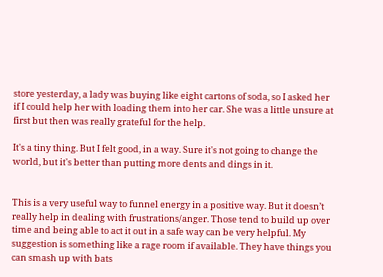store yesterday, a lady was buying like eight cartons of soda, so I asked her if I could help her with loading them into her car. She was a little unsure at first but then was really grateful for the help.

It's a tiny thing. But I felt good, in a way. Sure it's not going to change the world, but it's better than putting more dents and dings in it.


This is a very useful way to funnel energy in a positive way. But it doesn’t really help in dealing with frustrations/anger. Those tend to build up over time and being able to act it out in a safe way can be very helpful. My suggestion is something like a rage room if available. They have things you can smash up with bats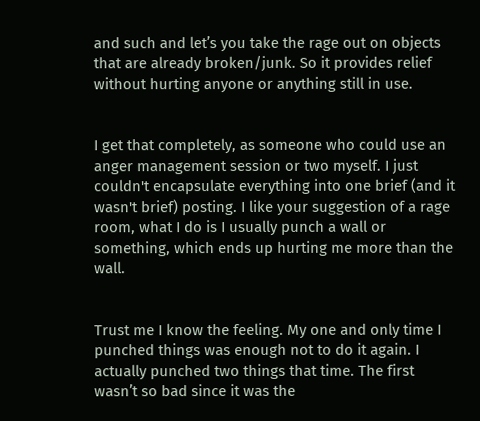and such and let’s you take the rage out on objects that are already broken/junk. So it provides relief without hurting anyone or anything still in use.


I get that completely, as someone who could use an anger management session or two myself. I just couldn't encapsulate everything into one brief (and it wasn't brief) posting. I like your suggestion of a rage room, what I do is I usually punch a wall or something, which ends up hurting me more than the wall.


Trust me I know the feeling. My one and only time I punched things was enough not to do it again. I actually punched two things that time. The first wasn’t so bad since it was the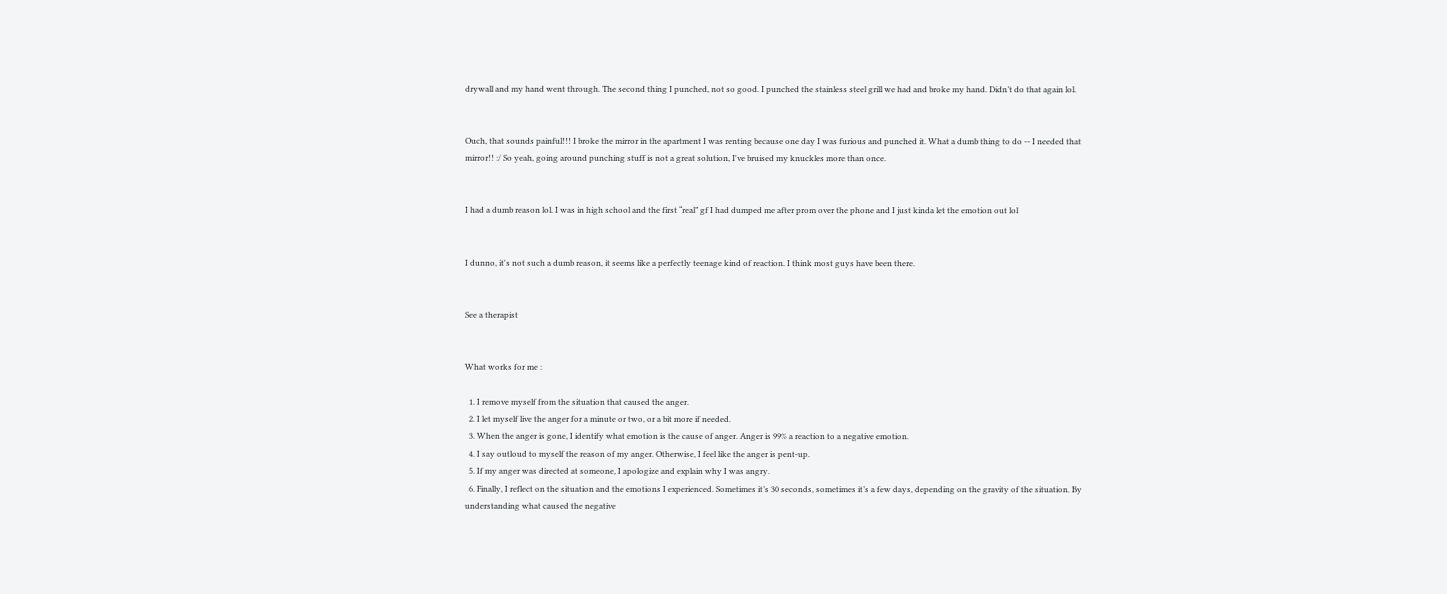drywall and my hand went through. The second thing I punched, not so good. I punched the stainless steel grill we had and broke my hand. Didn’t do that again lol.


Ouch, that sounds painful!!! I broke the mirror in the apartment I was renting because one day I was furious and punched it. What a dumb thing to do -- I needed that mirror!! :/ So yeah, going around punching stuff is not a great solution, I've bruised my knuckles more than once.


I had a dumb reason lol. I was in high school and the first “real” gf I had dumped me after prom over the phone and I just kinda let the emotion out lol


I dunno, it's not such a dumb reason, it seems like a perfectly teenage kind of reaction. I think most guys have been there.


See a therapist


What works for me :

  1. I remove myself from the situation that caused the anger.
  2. I let myself live the anger for a minute or two, or a bit more if needed.
  3. When the anger is gone, I identify what emotion is the cause of anger. Anger is 99% a reaction to a negative emotion.
  4. I say outloud to myself the reason of my anger. Otherwise, I feel like the anger is pent-up.
  5. If my anger was directed at someone, I apologize and explain why I was angry.
  6. Finally, I reflect on the situation and the emotions I experienced. Sometimes it’s 30 seconds, sometimes it’s a few days, depending on the gravity of the situation. By understanding what caused the negative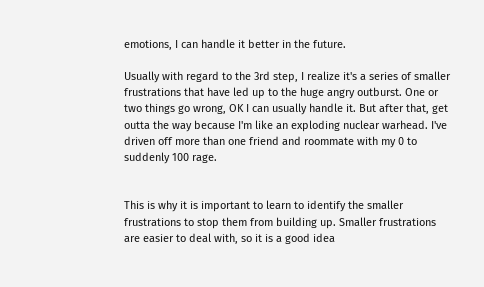emotions, I can handle it better in the future.

Usually with regard to the 3rd step, I realize it's a series of smaller frustrations that have led up to the huge angry outburst. One or two things go wrong, OK I can usually handle it. But after that, get outta the way because I'm like an exploding nuclear warhead. I've driven off more than one friend and roommate with my 0 to suddenly 100 rage.


This is why it is important to learn to identify the smaller frustrations to stop them from building up. Smaller frustrations are easier to deal with, so it is a good idea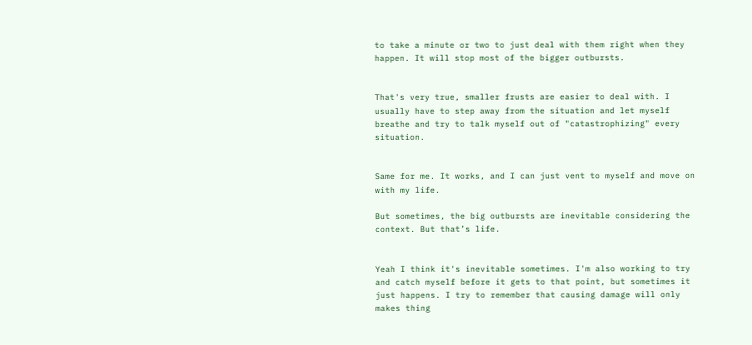to take a minute or two to just deal with them right when they happen. It will stop most of the bigger outbursts.


That's very true, smaller frusts are easier to deal with. I usually have to step away from the situation and let myself breathe and try to talk myself out of "catastrophizing" every situation.


Same for me. It works, and I can just vent to myself and move on with my life.

But sometimes, the big outbursts are inevitable considering the context. But that’s life.


Yeah I think it's inevitable sometimes. I'm also working to try and catch myself before it gets to that point, but sometimes it just happens. I try to remember that causing damage will only makes thing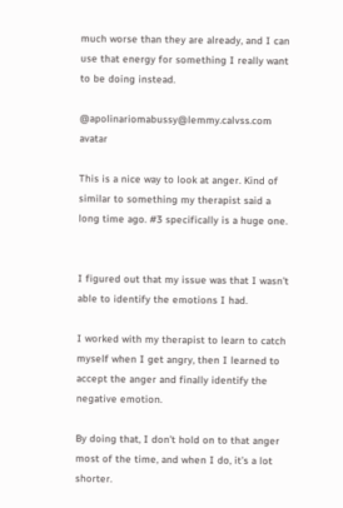much worse than they are already, and I can use that energy for something I really want to be doing instead.

@apolinariomabussy@lemmy.calvss.com avatar

This is a nice way to look at anger. Kind of similar to something my therapist said a long time ago. #3 specifically is a huge one.


I figured out that my issue was that I wasn’t able to identify the emotions I had.

I worked with my therapist to learn to catch myself when I get angry, then I learned to accept the anger and finally identify the negative emotion.

By doing that, I don’t hold on to that anger most of the time, and when I do, it’s a lot shorter.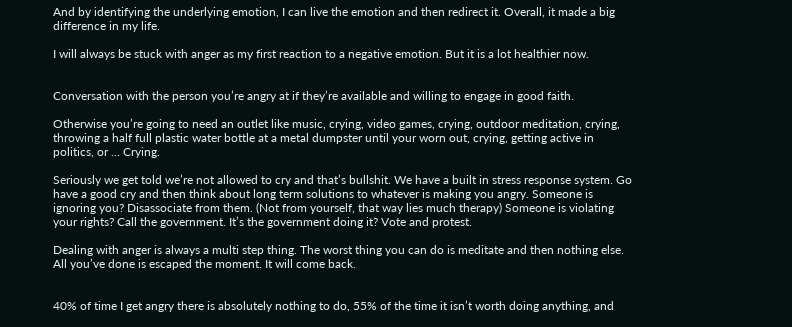And by identifying the underlying emotion, I can live the emotion and then redirect it. Overall, it made a big difference in my life.

I will always be stuck with anger as my first reaction to a negative emotion. But it is a lot healthier now.


Conversation with the person you’re angry at if they’re available and willing to engage in good faith.

Otherwise you’re going to need an outlet like music, crying, video games, crying, outdoor meditation, crying, throwing a half full plastic water bottle at a metal dumpster until your worn out, crying, getting active in politics, or … Crying.

Seriously we get told we’re not allowed to cry and that’s bullshit. We have a built in stress response system. Go have a good cry and then think about long term solutions to whatever is making you angry. Someone is ignoring you? Disassociate from them. (Not from yourself, that way lies much therapy) Someone is violating your rights? Call the government. It’s the government doing it? Vote and protest.

Dealing with anger is always a multi step thing. The worst thing you can do is meditate and then nothing else. All you’ve done is escaped the moment. It will come back.


40% of time I get angry there is absolutely nothing to do, 55% of the time it isn’t worth doing anything, and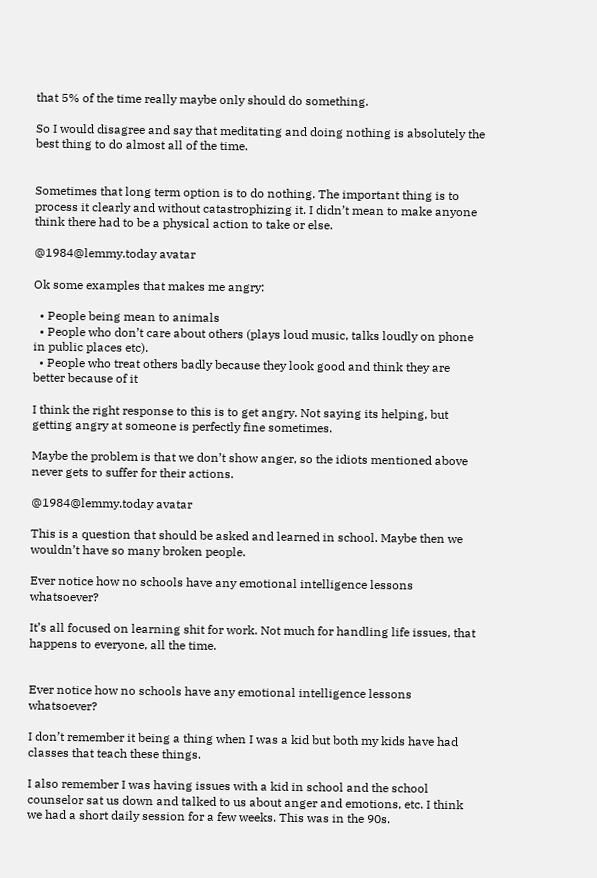that 5% of the time really maybe only should do something.

So I would disagree and say that meditating and doing nothing is absolutely the best thing to do almost all of the time.


Sometimes that long term option is to do nothing. The important thing is to process it clearly and without catastrophizing it. I didn’t mean to make anyone think there had to be a physical action to take or else.

@1984@lemmy.today avatar

Ok some examples that makes me angry:

  • People being mean to animals
  • People who don’t care about others (plays loud music, talks loudly on phone in public places etc).
  • People who treat others badly because they look good and think they are better because of it

I think the right response to this is to get angry. Not saying its helping, but getting angry at someone is perfectly fine sometimes.

Maybe the problem is that we don’t show anger, so the idiots mentioned above never gets to suffer for their actions.

@1984@lemmy.today avatar

This is a question that should be asked and learned in school. Maybe then we wouldn’t have so many broken people.

Ever notice how no schools have any emotional intelligence lessons whatsoever?

It’s all focused on learning shit for work. Not much for handling life issues, that happens to everyone, all the time.


Ever notice how no schools have any emotional intelligence lessons whatsoever?

I don’t remember it being a thing when I was a kid but both my kids have had classes that teach these things.

I also remember I was having issues with a kid in school and the school counselor sat us down and talked to us about anger and emotions, etc. I think we had a short daily session for a few weeks. This was in the 90s.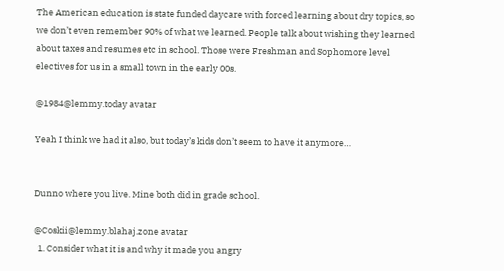The American education is state funded daycare with forced learning about dry topics, so we don’t even remember 90% of what we learned. People talk about wishing they learned about taxes and resumes etc in school. Those were Freshman and Sophomore level electives for us in a small town in the early 00s.

@1984@lemmy.today avatar

Yeah I think we had it also, but today’s kids don’t seem to have it anymore…


Dunno where you live. Mine both did in grade school.

@Coskii@lemmy.blahaj.zone avatar
  1. Consider what it is and why it made you angry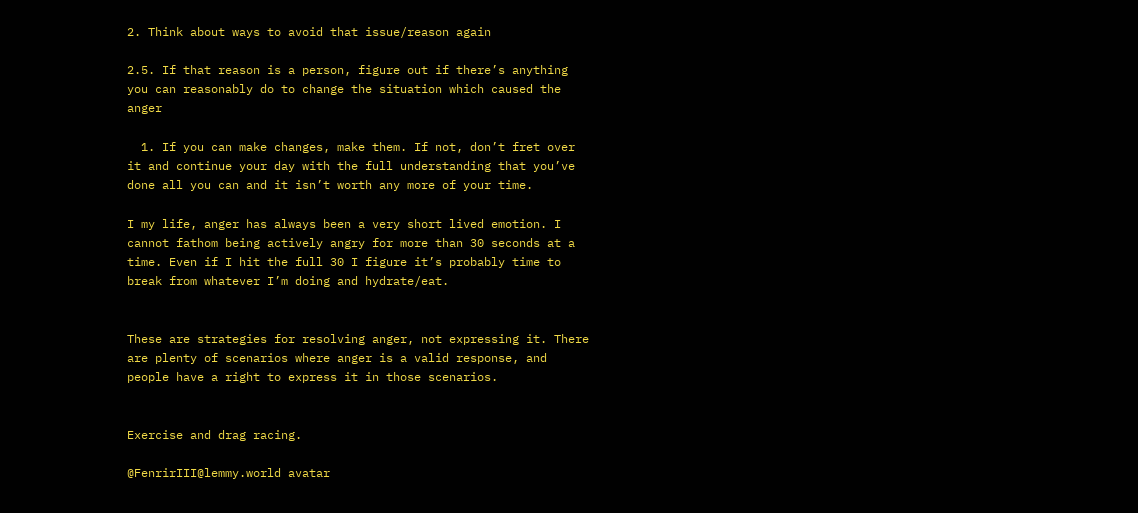2. Think about ways to avoid that issue/reason again

2.5. If that reason is a person, figure out if there’s anything you can reasonably do to change the situation which caused the anger

  1. If you can make changes, make them. If not, don’t fret over it and continue your day with the full understanding that you’ve done all you can and it isn’t worth any more of your time.

I my life, anger has always been a very short lived emotion. I cannot fathom being actively angry for more than 30 seconds at a time. Even if I hit the full 30 I figure it’s probably time to break from whatever I’m doing and hydrate/eat.


These are strategies for resolving anger, not expressing it. There are plenty of scenarios where anger is a valid response, and people have a right to express it in those scenarios.


Exercise and drag racing.

@FenrirIII@lemmy.world avatar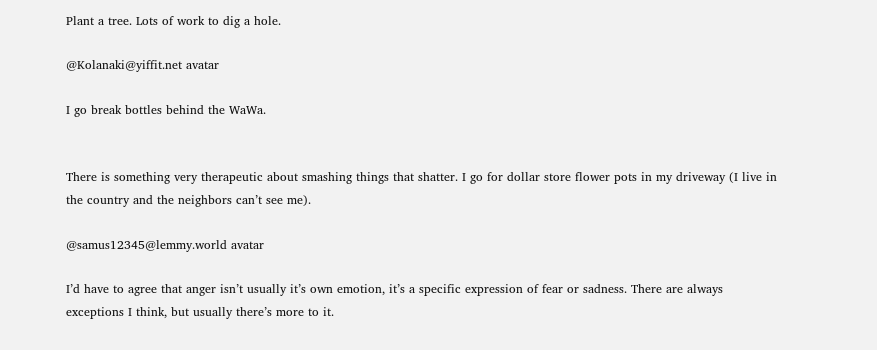Plant a tree. Lots of work to dig a hole.

@Kolanaki@yiffit.net avatar

I go break bottles behind the WaWa.


There is something very therapeutic about smashing things that shatter. I go for dollar store flower pots in my driveway (I live in the country and the neighbors can’t see me).

@samus12345@lemmy.world avatar

I’d have to agree that anger isn’t usually it’s own emotion, it’s a specific expression of fear or sadness. There are always exceptions I think, but usually there’s more to it.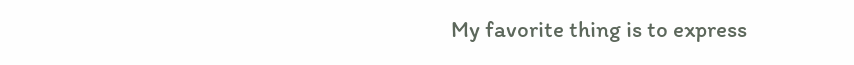My favorite thing is to express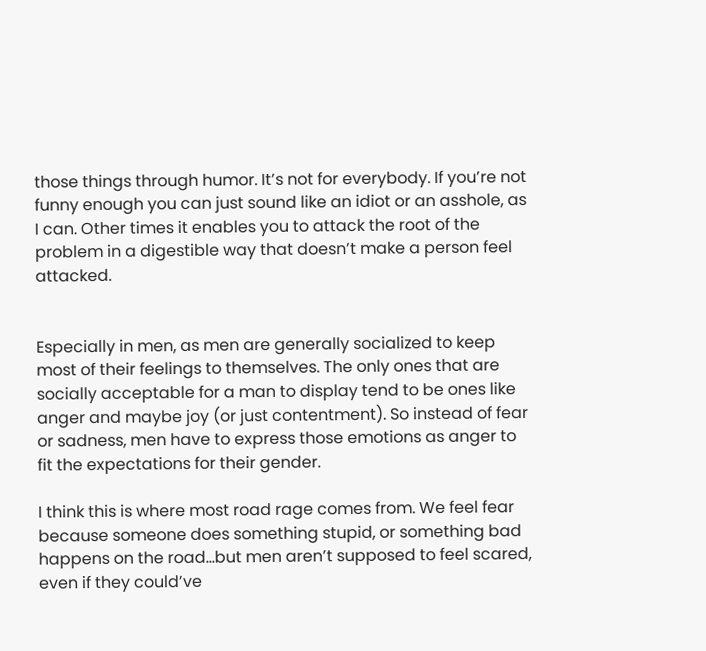those things through humor. It’s not for everybody. If you’re not funny enough you can just sound like an idiot or an asshole, as I can. Other times it enables you to attack the root of the problem in a digestible way that doesn’t make a person feel attacked.


Especially in men, as men are generally socialized to keep most of their feelings to themselves. The only ones that are socially acceptable for a man to display tend to be ones like anger and maybe joy (or just contentment). So instead of fear or sadness, men have to express those emotions as anger to fit the expectations for their gender.

I think this is where most road rage comes from. We feel fear because someone does something stupid, or something bad happens on the road…but men aren’t supposed to feel scared, even if they could’ve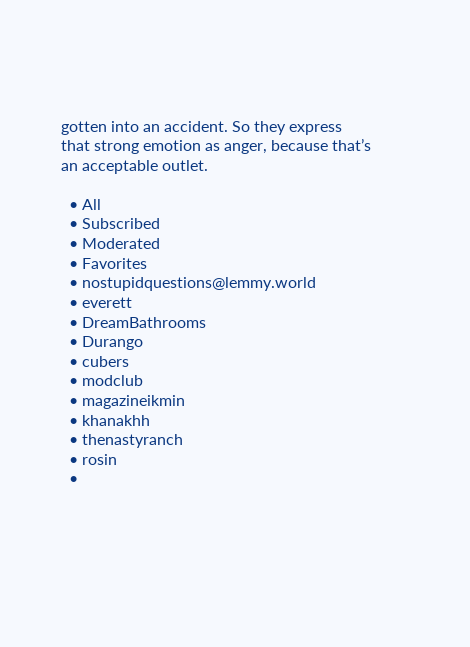gotten into an accident. So they express that strong emotion as anger, because that’s an acceptable outlet.

  • All
  • Subscribed
  • Moderated
  • Favorites
  • nostupidquestions@lemmy.world
  • everett
  • DreamBathrooms
  • Durango
  • cubers
  • modclub
  • magazineikmin
  • khanakhh
  • thenastyranch
  • rosin
  •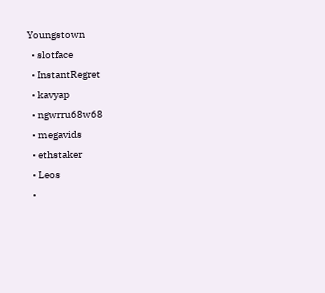Youngstown
  • slotface
  • InstantRegret
  • kavyap
  • ngwrru68w68
  • megavids
  • ethstaker
  • Leos
  •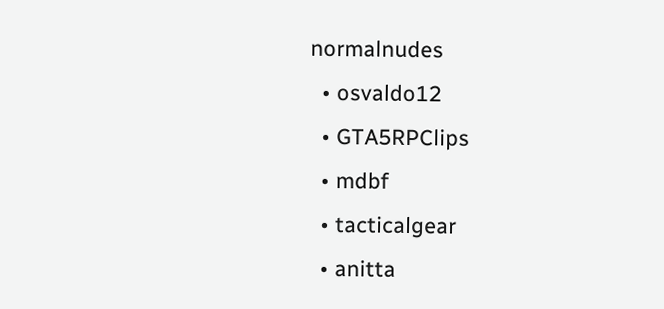normalnudes
  • osvaldo12
  • GTA5RPClips
  • mdbf
  • tacticalgear
  • anitta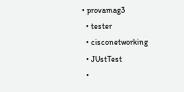• provamag3
  • tester
  • cisconetworking
  • JUstTest
  •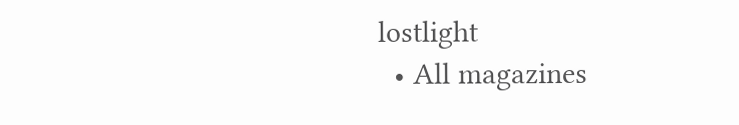lostlight
  • All magazines